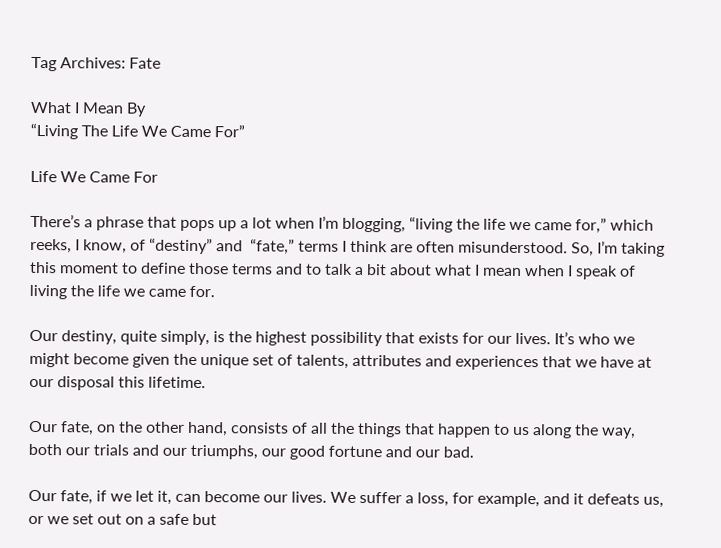Tag Archives: Fate

What I Mean By
“Living The Life We Came For”

Life We Came For

There’s a phrase that pops up a lot when I’m blogging, “living the life we came for,” which reeks, I know, of “destiny” and  “fate,” terms I think are often misunderstood. So, I’m taking this moment to define those terms and to talk a bit about what I mean when I speak of living the life we came for.

Our destiny, quite simply, is the highest possibility that exists for our lives. It’s who we might become given the unique set of talents, attributes and experiences that we have at our disposal this lifetime.

Our fate, on the other hand, consists of all the things that happen to us along the way, both our trials and our triumphs, our good fortune and our bad.

Our fate, if we let it, can become our lives. We suffer a loss, for example, and it defeats us, or we set out on a safe but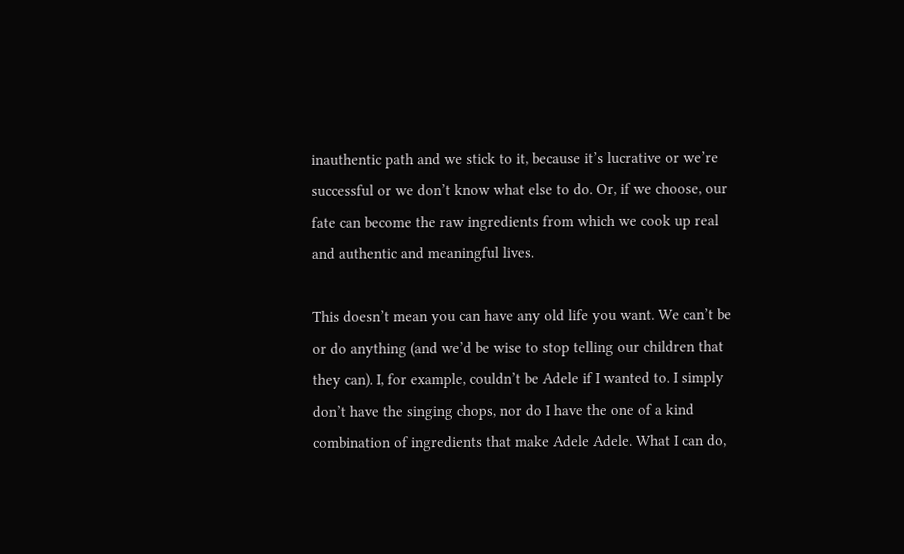inauthentic path and we stick to it, because it’s lucrative or we’re successful or we don’t know what else to do. Or, if we choose, our fate can become the raw ingredients from which we cook up real and authentic and meaningful lives.

This doesn’t mean you can have any old life you want. We can’t be or do anything (and we’d be wise to stop telling our children that they can). I, for example, couldn’t be Adele if I wanted to. I simply don’t have the singing chops, nor do I have the one of a kind combination of ingredients that make Adele Adele. What I can do,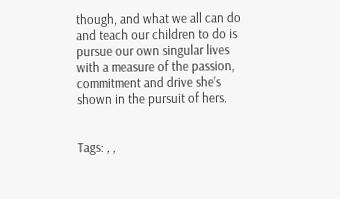though, and what we all can do and teach our children to do is pursue our own singular lives with a measure of the passion, commitment and drive she’s shown in the pursuit of hers.


Tags: , ,